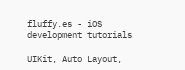fluffy.es - iOS development tutorials

UIKit, Auto Layout,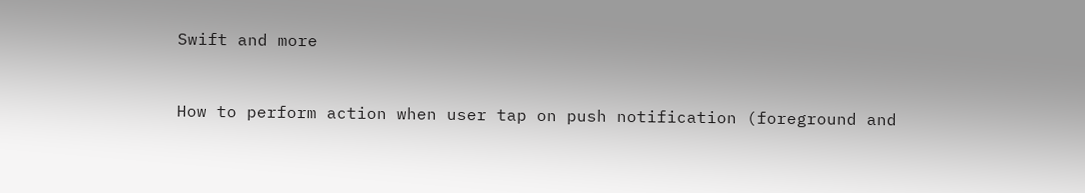Swift and more


How to perform action when user tap on push notification (foreground and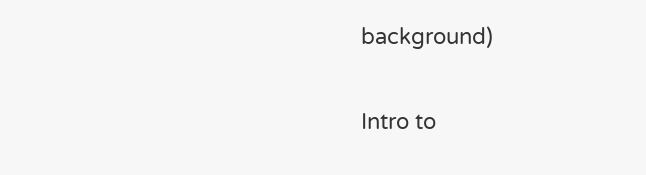background)

Intro to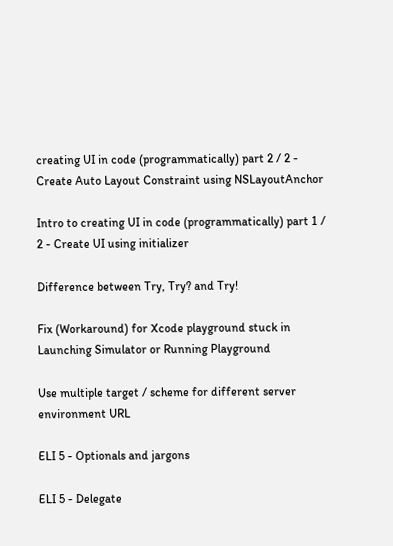creating UI in code (programmatically) part 2 / 2 - Create Auto Layout Constraint using NSLayoutAnchor

Intro to creating UI in code (programmatically) part 1 / 2 - Create UI using initializer

Difference between Try, Try? and Try!

Fix (Workaround) for Xcode playground stuck in Launching Simulator or Running Playground

Use multiple target / scheme for different server environment URL

ELI 5 - Optionals and jargons

ELI 5 - Delegate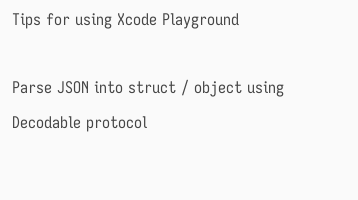Tips for using Xcode Playground

Parse JSON into struct / object using Decodable protocol